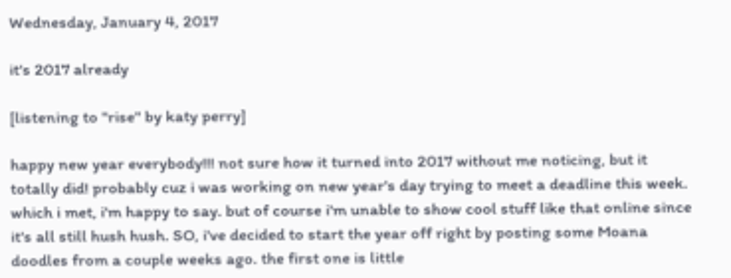Wednesday, January 4, 2017

it's 2017 already

[listening to "rise" by katy perry]

happy new year everybody!!! not sure how it turned into 2017 without me noticing, but it totally did! probably cuz i was working on new year's day trying to meet a deadline this week. which i met, i'm happy to say. but of course i'm unable to show cool stuff like that online since it's all still hush hush. SO, i've decided to start the year off right by posting some Moana doodles from a couple weeks ago. the first one is little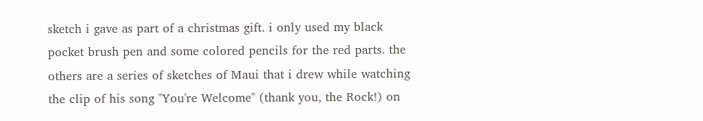sketch i gave as part of a christmas gift. i only used my black pocket brush pen and some colored pencils for the red parts. the others are a series of sketches of Maui that i drew while watching the clip of his song "You're Welcome" (thank you, the Rock!) on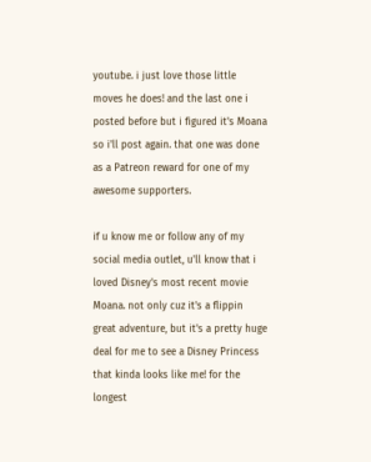youtube. i just love those little moves he does! and the last one i posted before but i figured it's Moana so i'll post again. that one was done as a Patreon reward for one of my awesome supporters.

if u know me or follow any of my social media outlet, u'll know that i loved Disney's most recent movie Moana. not only cuz it's a flippin great adventure, but it's a pretty huge deal for me to see a Disney Princess that kinda looks like me! for the longest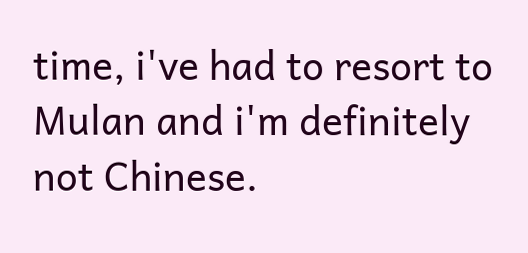time, i've had to resort to Mulan and i'm definitely not Chinese.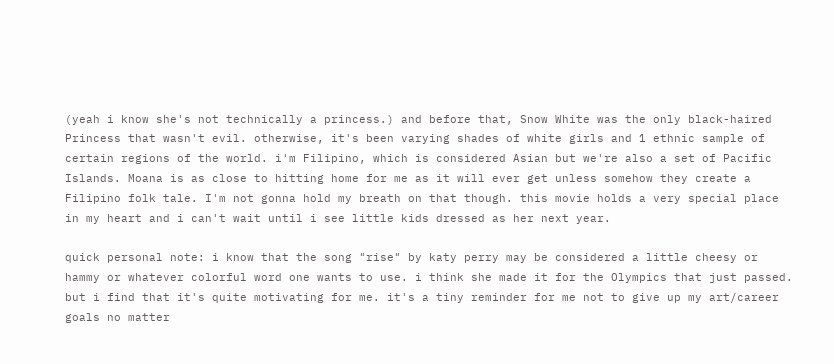(yeah i know she's not technically a princess.) and before that, Snow White was the only black-haired Princess that wasn't evil. otherwise, it's been varying shades of white girls and 1 ethnic sample of certain regions of the world. i'm Filipino, which is considered Asian but we're also a set of Pacific Islands. Moana is as close to hitting home for me as it will ever get unless somehow they create a Filipino folk tale. I'm not gonna hold my breath on that though. this movie holds a very special place in my heart and i can't wait until i see little kids dressed as her next year.

quick personal note: i know that the song "rise" by katy perry may be considered a little cheesy or hammy or whatever colorful word one wants to use. i think she made it for the Olympics that just passed. but i find that it's quite motivating for me. it's a tiny reminder for me not to give up my art/career goals no matter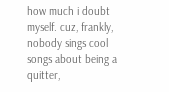how much i doubt myself. cuz, frankly, nobody sings cool songs about being a quitter,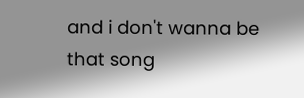and i don't wanna be that song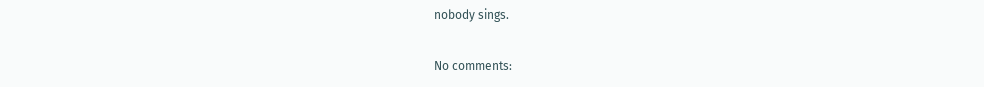nobody sings.

No comments: